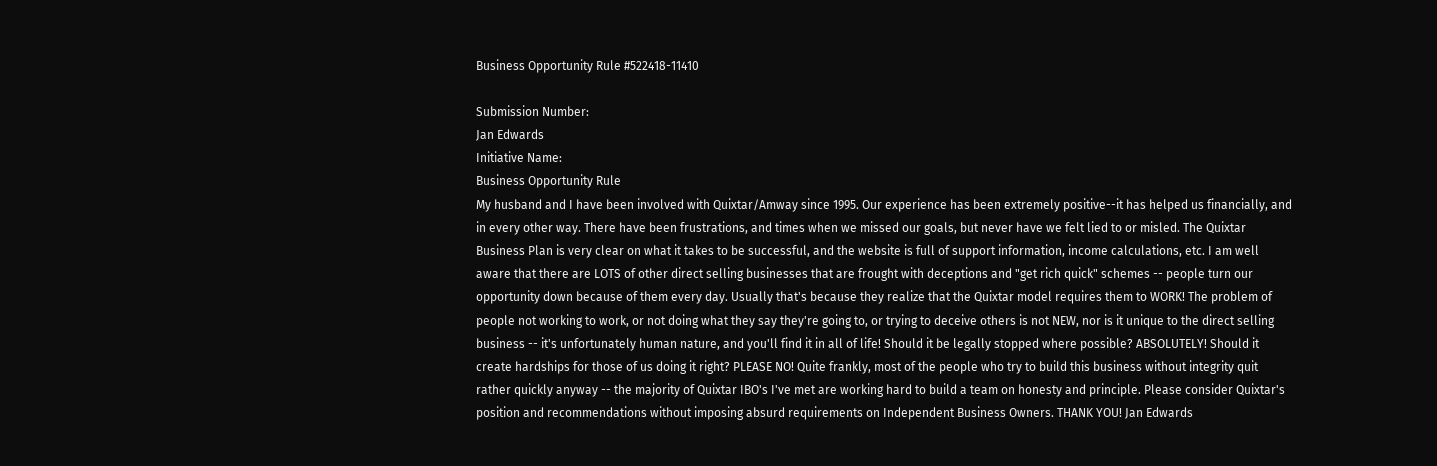Business Opportunity Rule #522418-11410

Submission Number:
Jan Edwards
Initiative Name:
Business Opportunity Rule
My husband and I have been involved with Quixtar/Amway since 1995. Our experience has been extremely positive--it has helped us financially, and in every other way. There have been frustrations, and times when we missed our goals, but never have we felt lied to or misled. The Quixtar Business Plan is very clear on what it takes to be successful, and the website is full of support information, income calculations, etc. I am well aware that there are LOTS of other direct selling businesses that are frought with deceptions and "get rich quick" schemes -- people turn our opportunity down because of them every day. Usually that's because they realize that the Quixtar model requires them to WORK! The problem of people not working to work, or not doing what they say they're going to, or trying to deceive others is not NEW, nor is it unique to the direct selling business -- it's unfortunately human nature, and you'll find it in all of life! Should it be legally stopped where possible? ABSOLUTELY! Should it create hardships for those of us doing it right? PLEASE NO! Quite frankly, most of the people who try to build this business without integrity quit rather quickly anyway -- the majority of Quixtar IBO's I've met are working hard to build a team on honesty and principle. Please consider Quixtar's position and recommendations without imposing absurd requirements on Independent Business Owners. THANK YOU! Jan Edwards